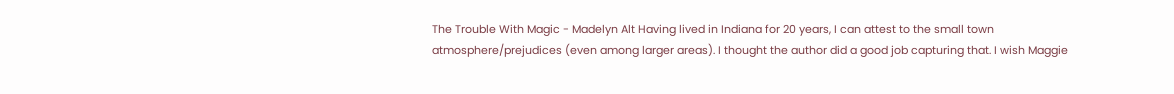The Trouble With Magic - Madelyn Alt Having lived in Indiana for 20 years, I can attest to the small town atmosphere/prejudices (even among larger areas). I thought the author did a good job capturing that. I wish Maggie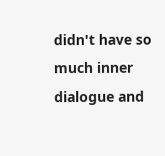didn't have so much inner dialogue and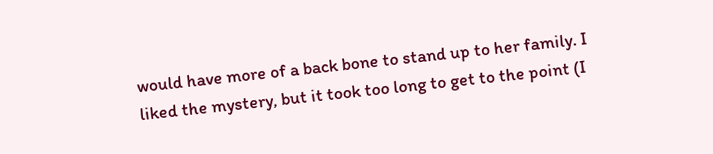would have more of a back bone to stand up to her family. I liked the mystery, but it took too long to get to the point (I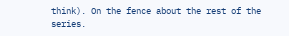think). On the fence about the rest of the series.